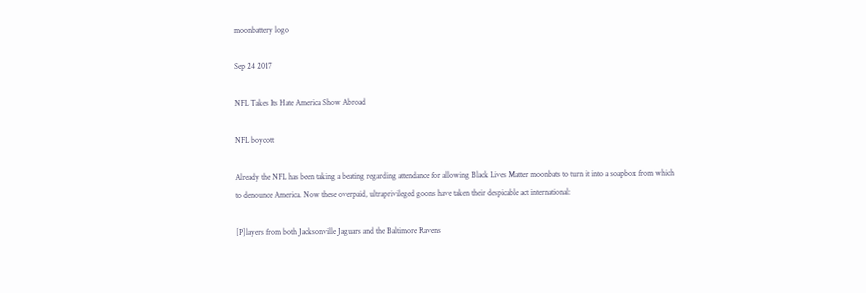moonbattery logo

Sep 24 2017

NFL Takes Its Hate America Show Abroad

NFL boycott

Already the NFL has been taking a beating regarding attendance for allowing Black Lives Matter moonbats to turn it into a soapbox from which to denounce America. Now these overpaid, ultraprivileged goons have taken their despicable act international:

[P]layers from both Jacksonville Jaguars and the Baltimore Ravens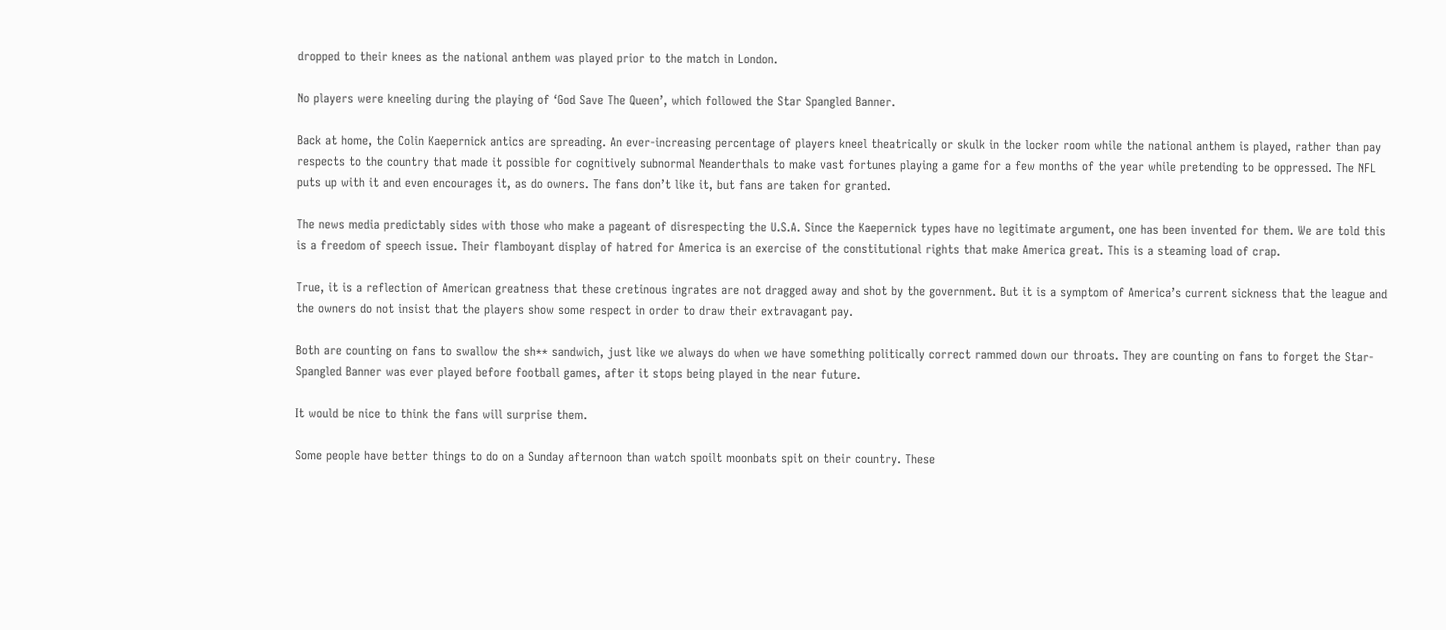dropped to their knees as the national anthem was played prior to the match in London.

No players were kneeling during the playing of ‘God Save The Queen’, which followed the Star Spangled Banner.

Back at home, the Colin Kaepernick antics are spreading. An ever-increasing percentage of players kneel theatrically or skulk in the locker room while the national anthem is played, rather than pay respects to the country that made it possible for cognitively subnormal Neanderthals to make vast fortunes playing a game for a few months of the year while pretending to be oppressed. The NFL puts up with it and even encourages it, as do owners. The fans don’t like it, but fans are taken for granted.

The news media predictably sides with those who make a pageant of disrespecting the U.S.A. Since the Kaepernick types have no legitimate argument, one has been invented for them. We are told this is a freedom of speech issue. Their flamboyant display of hatred for America is an exercise of the constitutional rights that make America great. This is a steaming load of crap.

True, it is a reflection of American greatness that these cretinous ingrates are not dragged away and shot by the government. But it is a symptom of America’s current sickness that the league and the owners do not insist that the players show some respect in order to draw their extravagant pay.

Both are counting on fans to swallow the sh** sandwich, just like we always do when we have something politically correct rammed down our throats. They are counting on fans to forget the Star-Spangled Banner was ever played before football games, after it stops being played in the near future.

It would be nice to think the fans will surprise them.

Some people have better things to do on a Sunday afternoon than watch spoilt moonbats spit on their country. These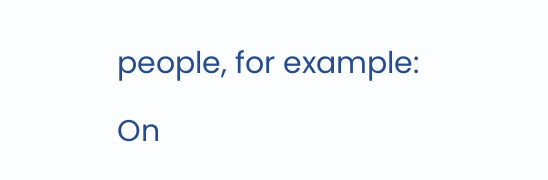people, for example:

On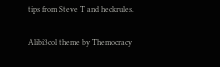tips from Steve T and heckrules.

Alibi3col theme by Themocracy